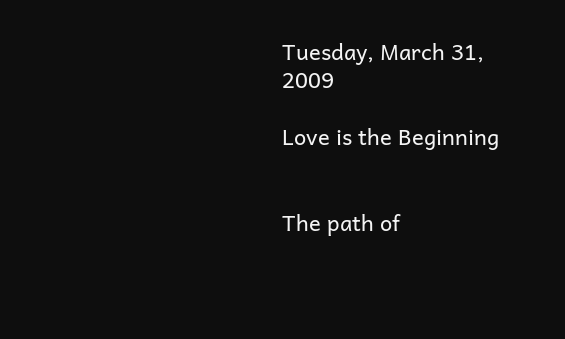Tuesday, March 31, 2009

Love is the Beginning


The path of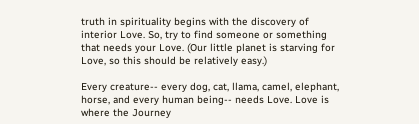truth in spirituality begins with the discovery of interior Love. So, try to find someone or something that needs your Love. (Our little planet is starving for Love, so this should be relatively easy.)

Every creature-- every dog, cat, llama, camel, elephant, horse, and every human being-- needs Love. Love is where the Journey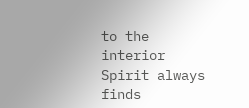to the interior Spirit always finds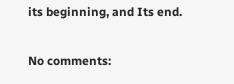its beginning, and Its end.

No comments: